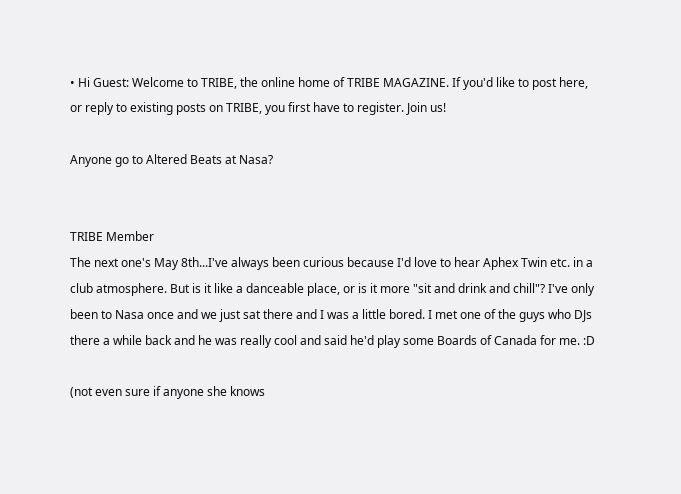• Hi Guest: Welcome to TRIBE, the online home of TRIBE MAGAZINE. If you'd like to post here, or reply to existing posts on TRIBE, you first have to register. Join us!

Anyone go to Altered Beats at Nasa?


TRIBE Member
The next one's May 8th...I've always been curious because I'd love to hear Aphex Twin etc. in a club atmosphere. But is it like a danceable place, or is it more "sit and drink and chill"? I've only been to Nasa once and we just sat there and I was a little bored. I met one of the guys who DJs there a while back and he was really cool and said he'd play some Boards of Canada for me. :D

(not even sure if anyone she knows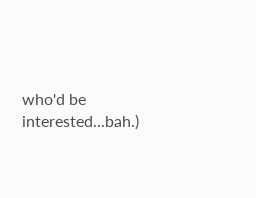who'd be interested...bah.)